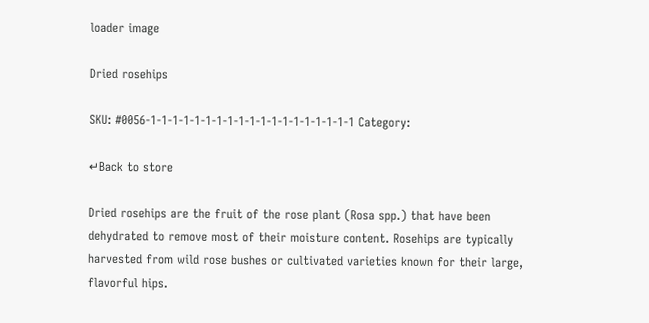loader image

Dried rosehips

SKU: #0056-1-1-1-1-1-1-1-1-1-1-1-1-1-1-1-1-1-1-1 Category:

↵Back to store

Dried rosehips are the fruit of the rose plant (Rosa spp.) that have been dehydrated to remove most of their moisture content. Rosehips are typically harvested from wild rose bushes or cultivated varieties known for their large, flavorful hips.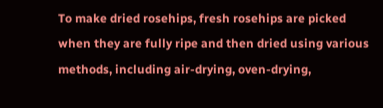To make dried rosehips, fresh rosehips are picked when they are fully ripe and then dried using various methods, including air-drying, oven-drying,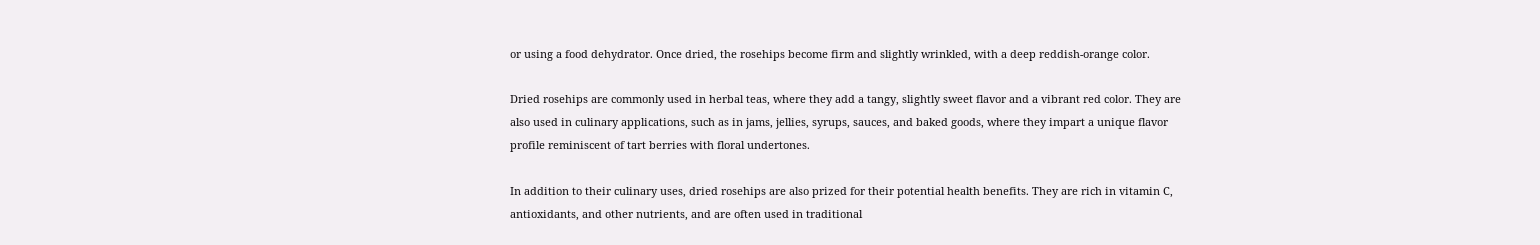or using a food dehydrator. Once dried, the rosehips become firm and slightly wrinkled, with a deep reddish-orange color.

Dried rosehips are commonly used in herbal teas, where they add a tangy, slightly sweet flavor and a vibrant red color. They are also used in culinary applications, such as in jams, jellies, syrups, sauces, and baked goods, where they impart a unique flavor profile reminiscent of tart berries with floral undertones.

In addition to their culinary uses, dried rosehips are also prized for their potential health benefits. They are rich in vitamin C, antioxidants, and other nutrients, and are often used in traditional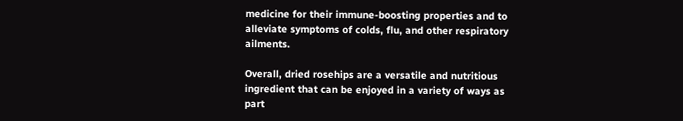medicine for their immune-boosting properties and to alleviate symptoms of colds, flu, and other respiratory ailments.

Overall, dried rosehips are a versatile and nutritious ingredient that can be enjoyed in a variety of ways as part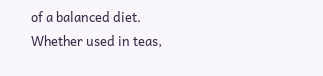of a balanced diet. Whether used in teas,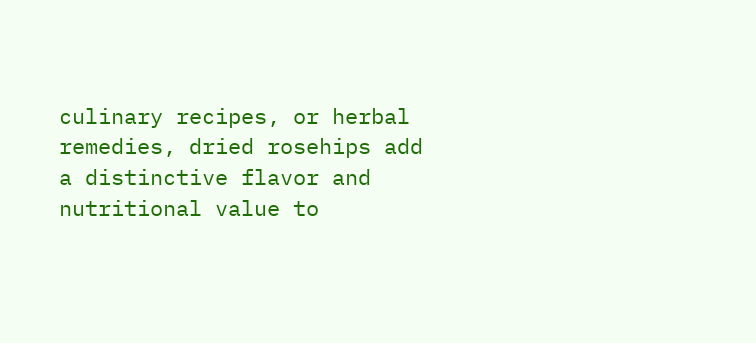culinary recipes, or herbal remedies, dried rosehips add a distinctive flavor and nutritional value to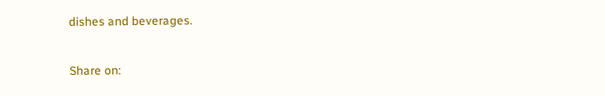dishes and beverages.

Share on: